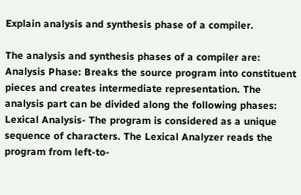Explain analysis and synthesis phase of a compiler.

The analysis and synthesis phases of a compiler are:
Analysis Phase: Breaks the source program into constituent pieces and creates intermediate representation. The analysis part can be divided along the following phases:
Lexical Analysis- The program is considered as a unique sequence of characters. The Lexical Analyzer reads the program from left-to-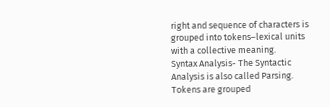right and sequence of characters is grouped into tokens–lexical units with a collective meaning.
Syntax Analysis- The Syntactic Analysis is also called Parsing. Tokens are grouped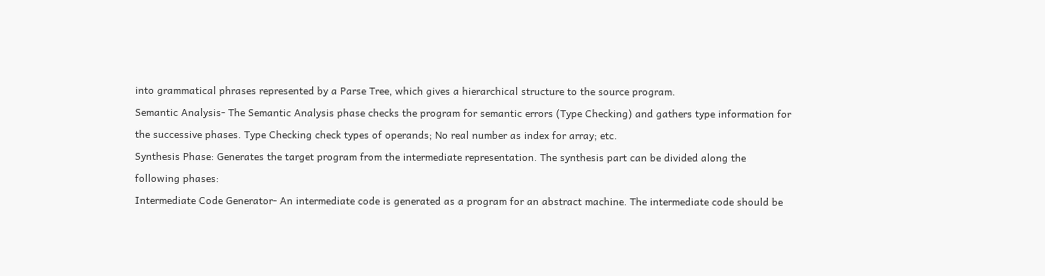into grammatical phrases represented by a Parse Tree, which gives a hierarchical structure to the source program.
Semantic Analysis- The Semantic Analysis phase checks the program for semantic errors (Type Checking) and gathers type information for the successive phases. Type Checking check types of operands; No real number as index for array; etc.
Synthesis Phase: Generates the target program from the intermediate representation. The synthesis part can be divided along the following phases:
Intermediate Code Generator- An intermediate code is generated as a program for an abstract machine. The intermediate code should be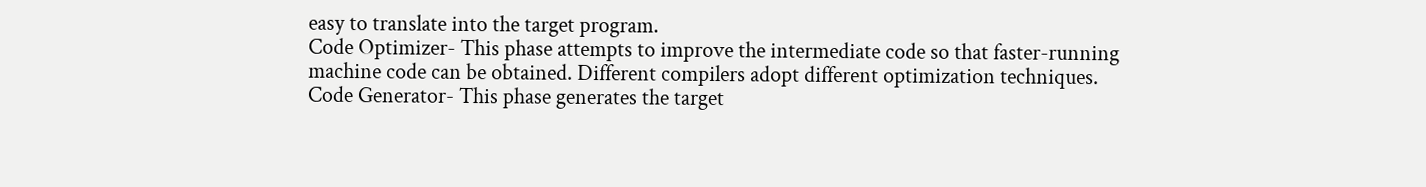easy to translate into the target program.
Code Optimizer- This phase attempts to improve the intermediate code so that faster-running machine code can be obtained. Different compilers adopt different optimization techniques.
Code Generator- This phase generates the target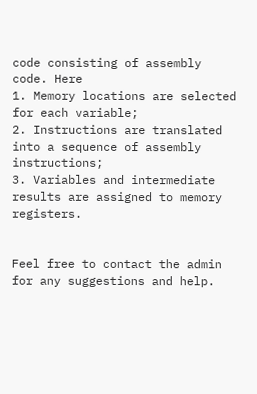code consisting of assembly code. Here
1. Memory locations are selected for each variable;
2. Instructions are translated into a sequence of assembly instructions;
3. Variables and intermediate results are assigned to memory registers.


Feel free to contact the admin for any suggestions and help.